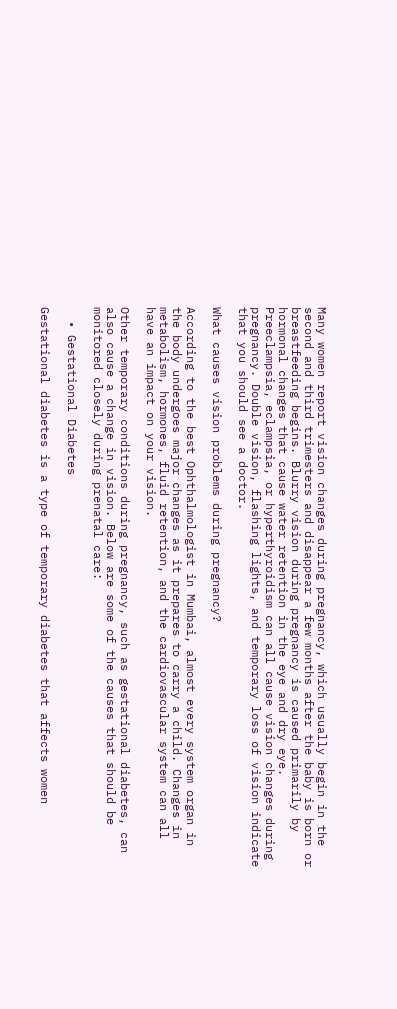Many women report vision changes during pregnancy, which usually begin in the second and third trimesters and disappear a few months after the baby is born or breastfeeding begins. Blurry vision during pregnancy is caused primarily by hormonal changes that cause water retention in the eye and dry eye. Preeclampsia, eclampsia, or hyperthyroidism can all cause vision changes during pregnancy. Double vision, flashing lights, and temporary loss of vision indicate that you should see a doctor.

What causes vision problems during pregnancy?

According to the best Ophthalmologist in Mumbai, almost every system organ in the body undergoes major changes as it prepares to carry a child. Changes in metabolism, hormones, fluid retention, and the cardiovascular system can all have an impact on your vision.

Other temporary conditions during pregnancy, such as gestational diabetes, can also cause a change in vision. Below are some of the causes that should be monitored closely during prenatal care:

  • Gestational Diabetes

Gestational diabetes is a type of temporary diabetes that affects women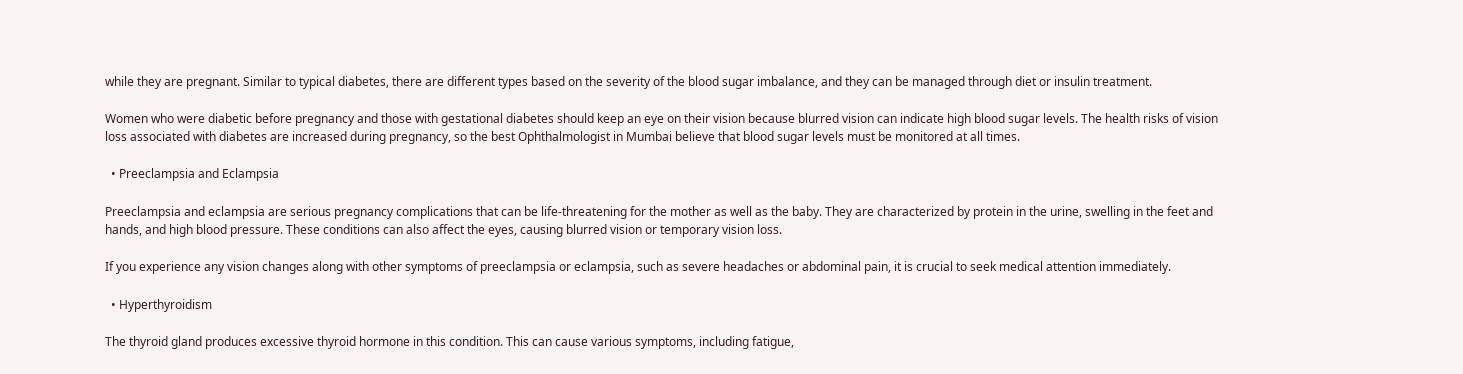while they are pregnant. Similar to typical diabetes, there are different types based on the severity of the blood sugar imbalance, and they can be managed through diet or insulin treatment.

Women who were diabetic before pregnancy and those with gestational diabetes should keep an eye on their vision because blurred vision can indicate high blood sugar levels. The health risks of vision loss associated with diabetes are increased during pregnancy, so the best Ophthalmologist in Mumbai believe that blood sugar levels must be monitored at all times.

  • Preeclampsia and Eclampsia

Preeclampsia and eclampsia are serious pregnancy complications that can be life-threatening for the mother as well as the baby. They are characterized by protein in the urine, swelling in the feet and hands, and high blood pressure. These conditions can also affect the eyes, causing blurred vision or temporary vision loss.

If you experience any vision changes along with other symptoms of preeclampsia or eclampsia, such as severe headaches or abdominal pain, it is crucial to seek medical attention immediately.

  • Hyperthyroidism

The thyroid gland produces excessive thyroid hormone in this condition. This can cause various symptoms, including fatigue,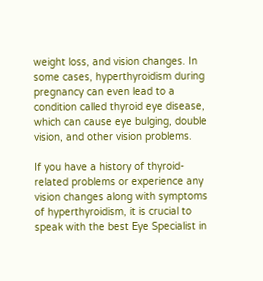weight loss, and vision changes. In some cases, hyperthyroidism during pregnancy can even lead to a condition called thyroid eye disease, which can cause eye bulging, double vision, and other vision problems.

If you have a history of thyroid-related problems or experience any vision changes along with symptoms of hyperthyroidism, it is crucial to speak with the best Eye Specialist in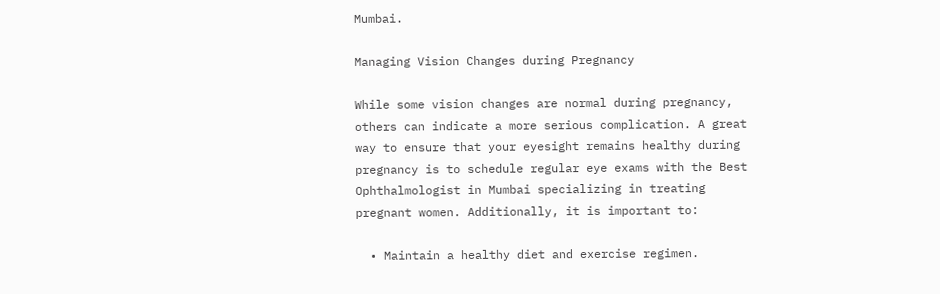Mumbai.

Managing Vision Changes during Pregnancy

While some vision changes are normal during pregnancy, others can indicate a more serious complication. A great way to ensure that your eyesight remains healthy during pregnancy is to schedule regular eye exams with the Best Ophthalmologist in Mumbai specializing in treating pregnant women. Additionally, it is important to:

  • Maintain a healthy diet and exercise regimen.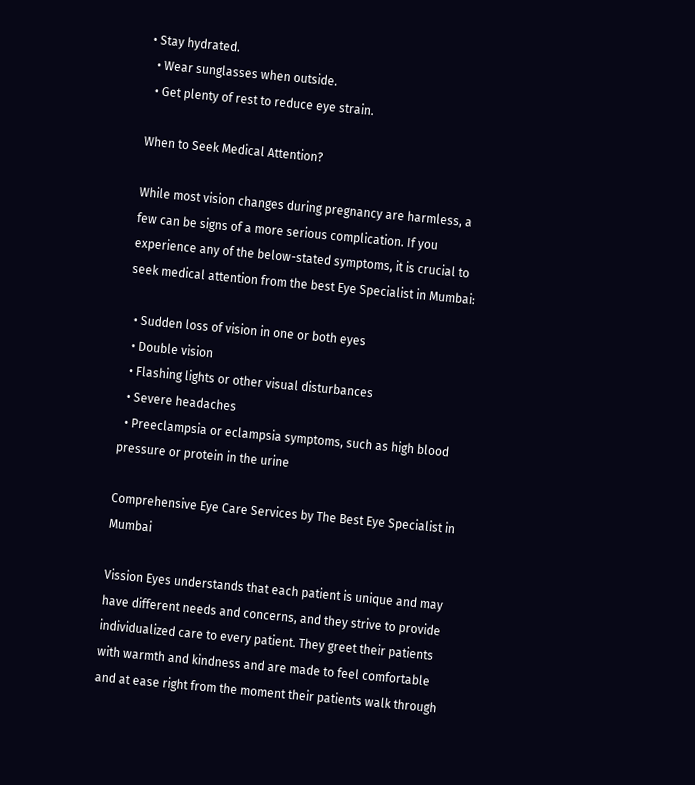• Stay hydrated.
  • Wear sunglasses when outside.
  • Get plenty of rest to reduce eye strain.

When to Seek Medical Attention?

While most vision changes during pregnancy are harmless, a few can be signs of a more serious complication. If you experience any of the below-stated symptoms, it is crucial to seek medical attention from the best Eye Specialist in Mumbai:

  • Sudden loss of vision in one or both eyes
  • Double vision
  • Flashing lights or other visual disturbances
  • Severe headaches
  • Preeclampsia or eclampsia symptoms, such as high blood pressure or protein in the urine

Comprehensive Eye Care Services by The Best Eye Specialist in Mumbai

Vission Eyes understands that each patient is unique and may have different needs and concerns, and they strive to provide individualized care to every patient. They greet their patients with warmth and kindness and are made to feel comfortable and at ease right from the moment their patients walk through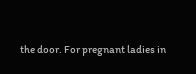the door. For pregnant ladies in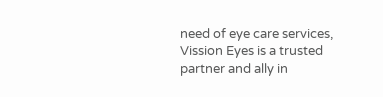need of eye care services, Vission Eyes is a trusted partner and ally in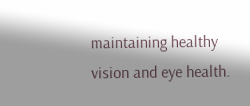maintaining healthy vision and eye health.